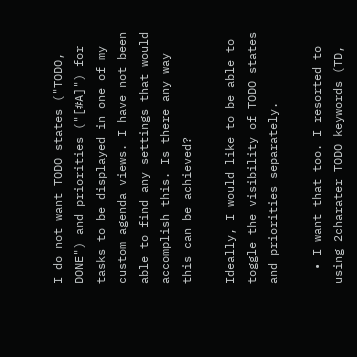I do not want TODO states ("TODO, DONE") and priorities ("[#A]") for tasks to be displayed in one of my custom agenda views. I have not been able to find any settings that would accomplish this. Is there any way this can be achieved?

Ideally, I would like to be able to toggle the visibility of TODO states and priorities separately.

  • I want that too. I resorted to using 2charater TODO keywords (TD,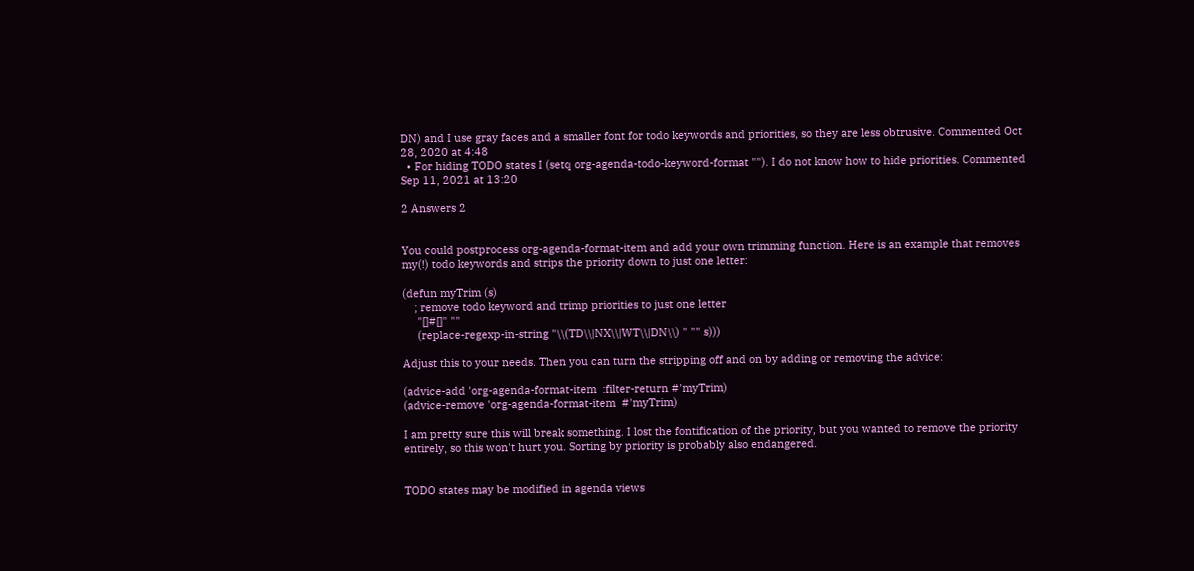DN) and I use gray faces and a smaller font for todo keywords and priorities, so they are less obtrusive. Commented Oct 28, 2020 at 4:48
  • For hiding TODO states I (setq org-agenda-todo-keyword-format ""). I do not know how to hide priorities. Commented Sep 11, 2021 at 13:20

2 Answers 2


You could postprocess org-agenda-format-item and add your own trimming function. Here is an example that removes my(!) todo keywords and strips the priority down to just one letter:

(defun myTrim (s)
    ; remove todo keyword and trimp priorities to just one letter
     "[]#[]" ""
     (replace-regexp-in-string "\\(TD\\|NX\\|WT\\|DN\\) " "" s)))

Adjust this to your needs. Then you can turn the stripping off and on by adding or removing the advice:

(advice-add 'org-agenda-format-item  :filter-return #'myTrim)
(advice-remove 'org-agenda-format-item  #'myTrim)

I am pretty sure this will break something. I lost the fontification of the priority, but you wanted to remove the priority entirely, so this won't hurt you. Sorting by priority is probably also endangered.


TODO states may be modified in agenda views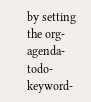by setting the org-agenda-todo-keyword-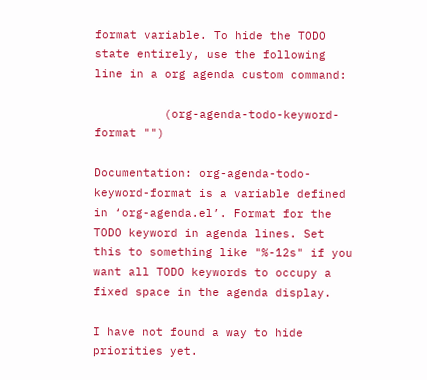format variable. To hide the TODO state entirely, use the following line in a org agenda custom command:

          (org-agenda-todo-keyword-format "")

Documentation: org-agenda-todo-keyword-format is a variable defined in ‘org-agenda.el’. Format for the TODO keyword in agenda lines. Set this to something like "%-12s" if you want all TODO keywords to occupy a fixed space in the agenda display.

I have not found a way to hide priorities yet.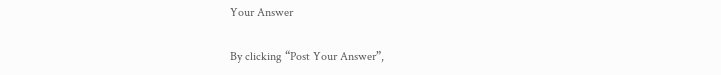Your Answer

By clicking “Post Your Answer”,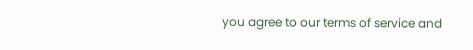you agree to our terms of service and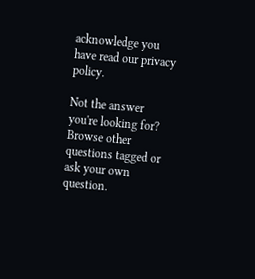acknowledge you have read our privacy policy.

Not the answer you're looking for? Browse other questions tagged or ask your own question.